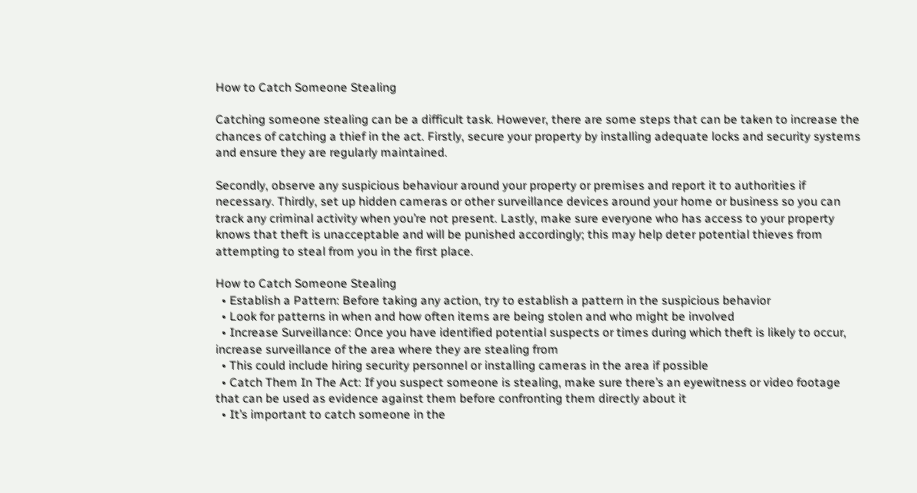How to Catch Someone Stealing

Catching someone stealing can be a difficult task. However, there are some steps that can be taken to increase the chances of catching a thief in the act. Firstly, secure your property by installing adequate locks and security systems and ensure they are regularly maintained.

Secondly, observe any suspicious behaviour around your property or premises and report it to authorities if necessary. Thirdly, set up hidden cameras or other surveillance devices around your home or business so you can track any criminal activity when you’re not present. Lastly, make sure everyone who has access to your property knows that theft is unacceptable and will be punished accordingly; this may help deter potential thieves from attempting to steal from you in the first place.

How to Catch Someone Stealing
  • Establish a Pattern: Before taking any action, try to establish a pattern in the suspicious behavior
  • Look for patterns in when and how often items are being stolen and who might be involved
  • Increase Surveillance: Once you have identified potential suspects or times during which theft is likely to occur, increase surveillance of the area where they are stealing from
  • This could include hiring security personnel or installing cameras in the area if possible
  • Catch Them In The Act: If you suspect someone is stealing, make sure there’s an eyewitness or video footage that can be used as evidence against them before confronting them directly about it
  • It’s important to catch someone in the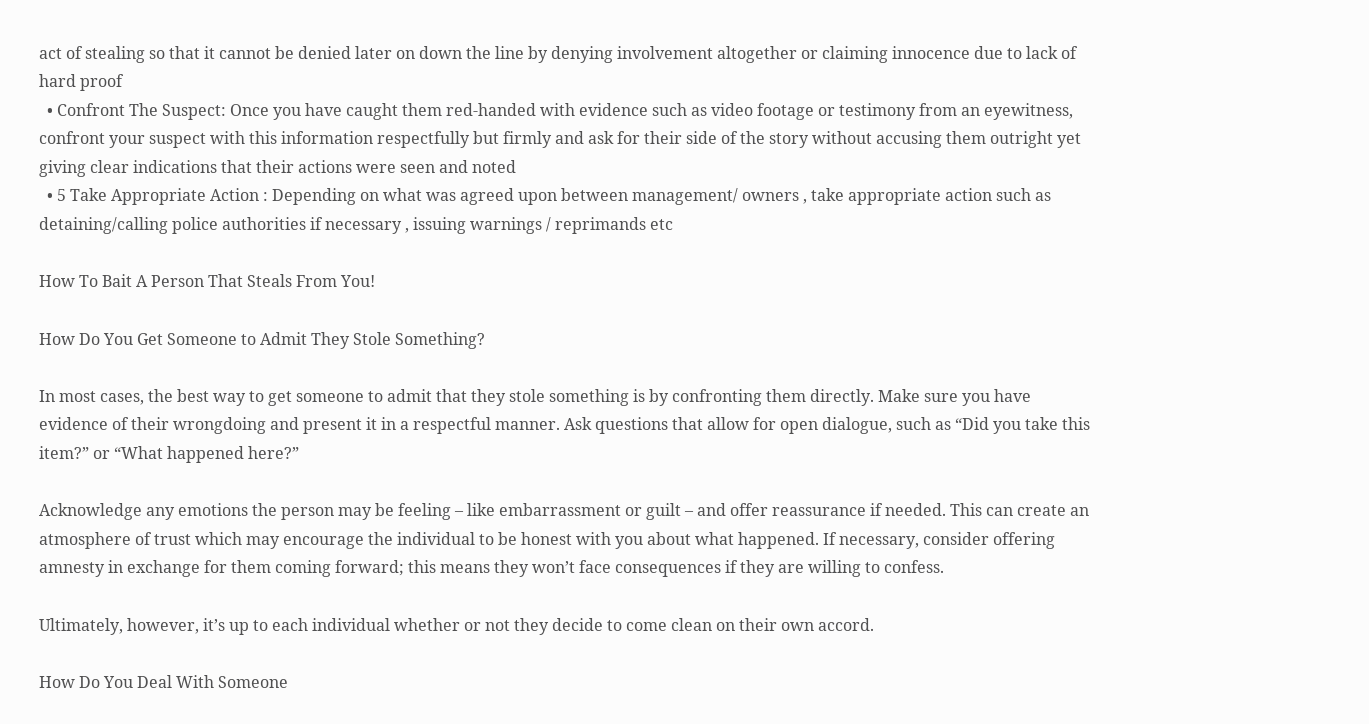act of stealing so that it cannot be denied later on down the line by denying involvement altogether or claiming innocence due to lack of hard proof
  • Confront The Suspect: Once you have caught them red-handed with evidence such as video footage or testimony from an eyewitness, confront your suspect with this information respectfully but firmly and ask for their side of the story without accusing them outright yet giving clear indications that their actions were seen and noted
  • 5 Take Appropriate Action : Depending on what was agreed upon between management/ owners , take appropriate action such as detaining/calling police authorities if necessary , issuing warnings / reprimands etc

How To Bait A Person That Steals From You!

How Do You Get Someone to Admit They Stole Something?

In most cases, the best way to get someone to admit that they stole something is by confronting them directly. Make sure you have evidence of their wrongdoing and present it in a respectful manner. Ask questions that allow for open dialogue, such as “Did you take this item?” or “What happened here?”

Acknowledge any emotions the person may be feeling – like embarrassment or guilt – and offer reassurance if needed. This can create an atmosphere of trust which may encourage the individual to be honest with you about what happened. If necessary, consider offering amnesty in exchange for them coming forward; this means they won’t face consequences if they are willing to confess.

Ultimately, however, it’s up to each individual whether or not they decide to come clean on their own accord.

How Do You Deal With Someone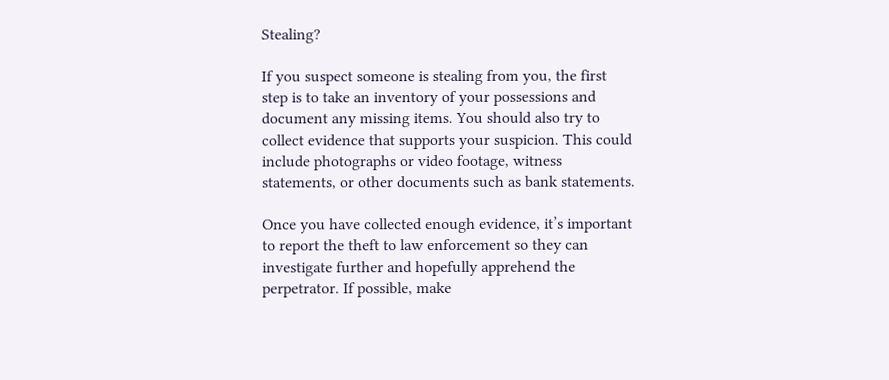Stealing?

If you suspect someone is stealing from you, the first step is to take an inventory of your possessions and document any missing items. You should also try to collect evidence that supports your suspicion. This could include photographs or video footage, witness statements, or other documents such as bank statements.

Once you have collected enough evidence, it’s important to report the theft to law enforcement so they can investigate further and hopefully apprehend the perpetrator. If possible, make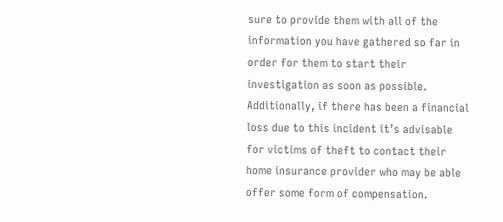sure to provide them with all of the information you have gathered so far in order for them to start their investigation as soon as possible. Additionally, if there has been a financial loss due to this incident it’s advisable for victims of theft to contact their home insurance provider who may be able offer some form of compensation.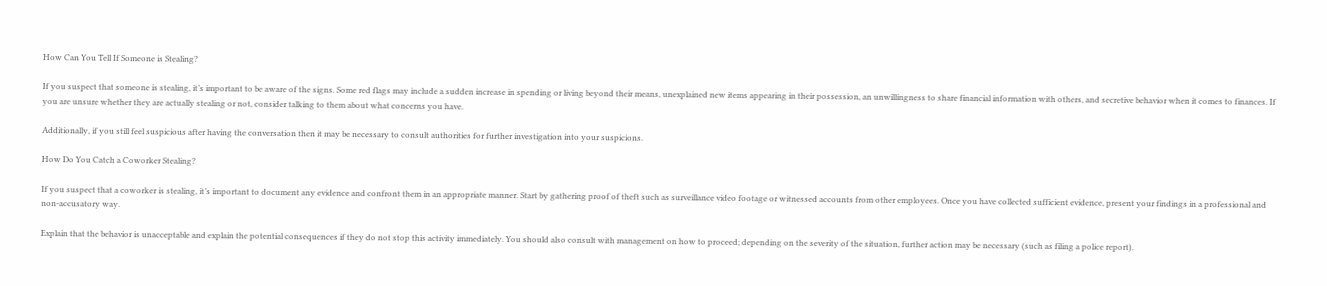How Can You Tell If Someone is Stealing?

If you suspect that someone is stealing, it’s important to be aware of the signs. Some red flags may include a sudden increase in spending or living beyond their means, unexplained new items appearing in their possession, an unwillingness to share financial information with others, and secretive behavior when it comes to finances. If you are unsure whether they are actually stealing or not, consider talking to them about what concerns you have.

Additionally, if you still feel suspicious after having the conversation then it may be necessary to consult authorities for further investigation into your suspicions.

How Do You Catch a Coworker Stealing?

If you suspect that a coworker is stealing, it’s important to document any evidence and confront them in an appropriate manner. Start by gathering proof of theft such as surveillance video footage or witnessed accounts from other employees. Once you have collected sufficient evidence, present your findings in a professional and non-accusatory way.

Explain that the behavior is unacceptable and explain the potential consequences if they do not stop this activity immediately. You should also consult with management on how to proceed; depending on the severity of the situation, further action may be necessary (such as filing a police report).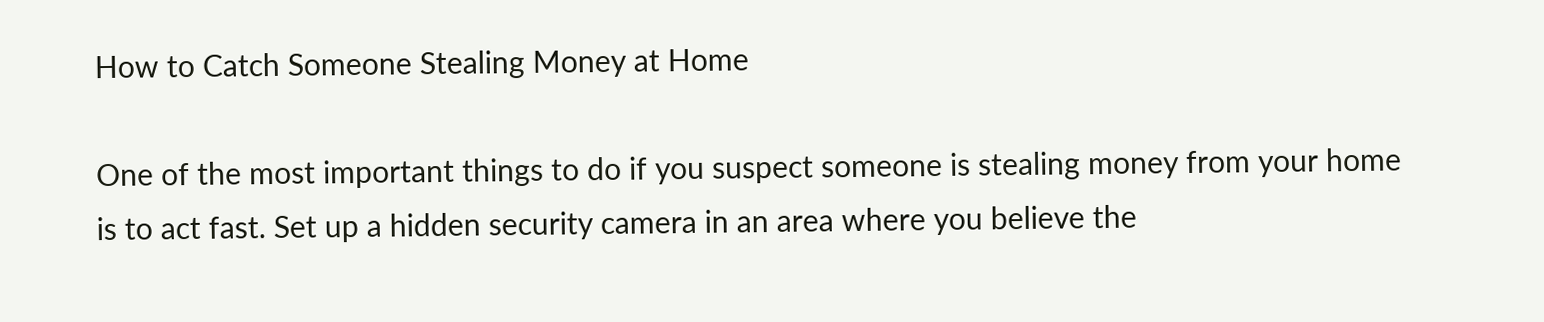How to Catch Someone Stealing Money at Home

One of the most important things to do if you suspect someone is stealing money from your home is to act fast. Set up a hidden security camera in an area where you believe the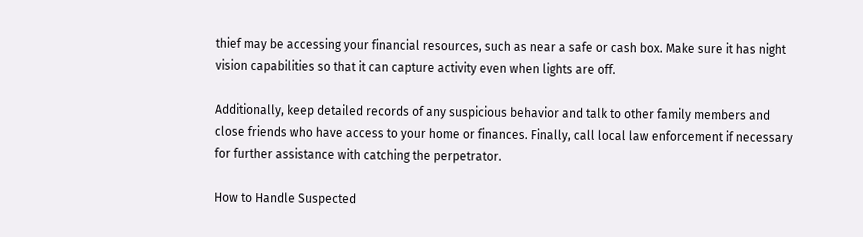thief may be accessing your financial resources, such as near a safe or cash box. Make sure it has night vision capabilities so that it can capture activity even when lights are off.

Additionally, keep detailed records of any suspicious behavior and talk to other family members and close friends who have access to your home or finances. Finally, call local law enforcement if necessary for further assistance with catching the perpetrator.

How to Handle Suspected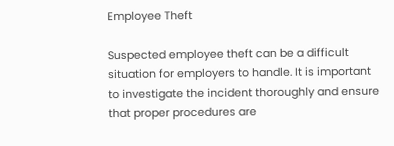Employee Theft

Suspected employee theft can be a difficult situation for employers to handle. It is important to investigate the incident thoroughly and ensure that proper procedures are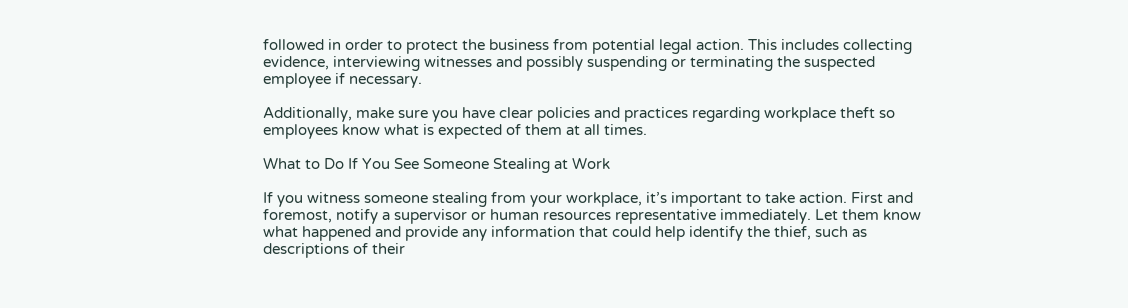followed in order to protect the business from potential legal action. This includes collecting evidence, interviewing witnesses and possibly suspending or terminating the suspected employee if necessary.

Additionally, make sure you have clear policies and practices regarding workplace theft so employees know what is expected of them at all times.

What to Do If You See Someone Stealing at Work

If you witness someone stealing from your workplace, it’s important to take action. First and foremost, notify a supervisor or human resources representative immediately. Let them know what happened and provide any information that could help identify the thief, such as descriptions of their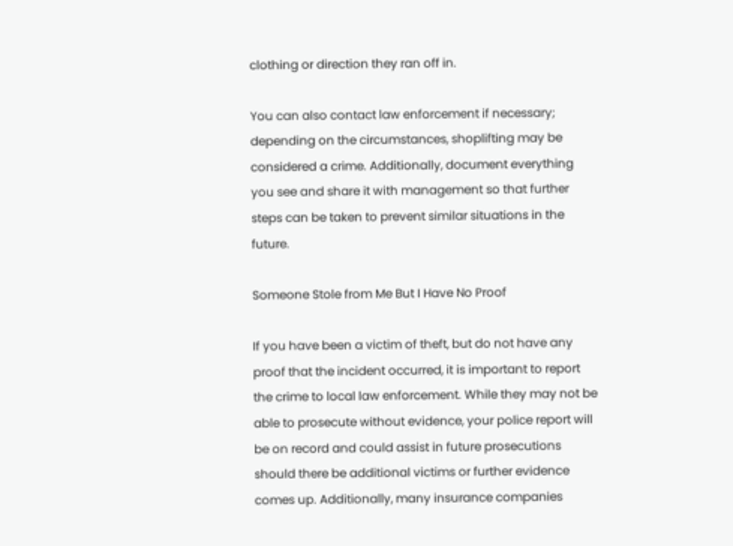clothing or direction they ran off in.

You can also contact law enforcement if necessary; depending on the circumstances, shoplifting may be considered a crime. Additionally, document everything you see and share it with management so that further steps can be taken to prevent similar situations in the future.

Someone Stole from Me But I Have No Proof

If you have been a victim of theft, but do not have any proof that the incident occurred, it is important to report the crime to local law enforcement. While they may not be able to prosecute without evidence, your police report will be on record and could assist in future prosecutions should there be additional victims or further evidence comes up. Additionally, many insurance companies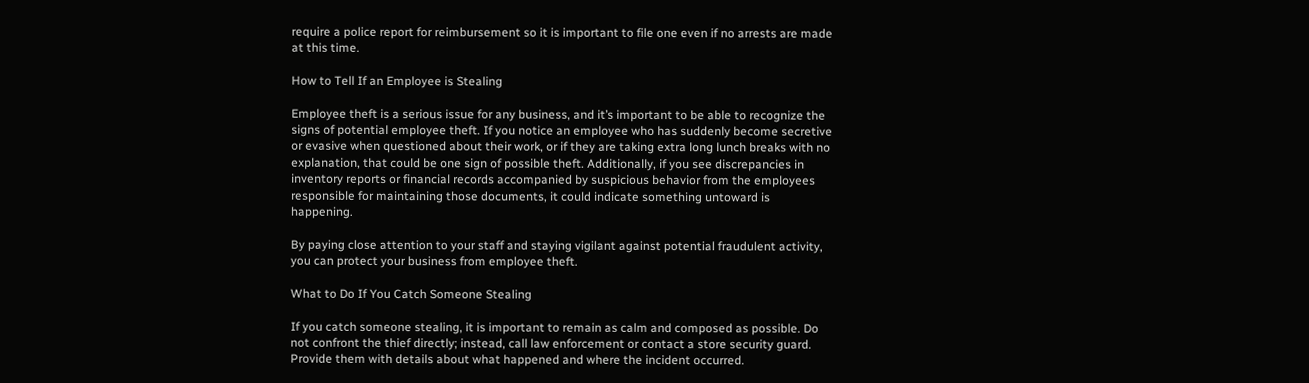require a police report for reimbursement so it is important to file one even if no arrests are made at this time.

How to Tell If an Employee is Stealing

Employee theft is a serious issue for any business, and it’s important to be able to recognize the signs of potential employee theft. If you notice an employee who has suddenly become secretive or evasive when questioned about their work, or if they are taking extra long lunch breaks with no explanation, that could be one sign of possible theft. Additionally, if you see discrepancies in inventory reports or financial records accompanied by suspicious behavior from the employees responsible for maintaining those documents, it could indicate something untoward is happening.

By paying close attention to your staff and staying vigilant against potential fraudulent activity, you can protect your business from employee theft.

What to Do If You Catch Someone Stealing

If you catch someone stealing, it is important to remain as calm and composed as possible. Do not confront the thief directly; instead, call law enforcement or contact a store security guard. Provide them with details about what happened and where the incident occurred.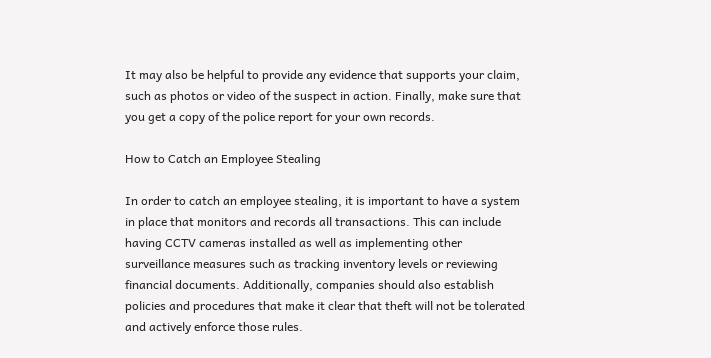It may also be helpful to provide any evidence that supports your claim, such as photos or video of the suspect in action. Finally, make sure that you get a copy of the police report for your own records.

How to Catch an Employee Stealing

In order to catch an employee stealing, it is important to have a system in place that monitors and records all transactions. This can include having CCTV cameras installed as well as implementing other surveillance measures such as tracking inventory levels or reviewing financial documents. Additionally, companies should also establish policies and procedures that make it clear that theft will not be tolerated and actively enforce those rules.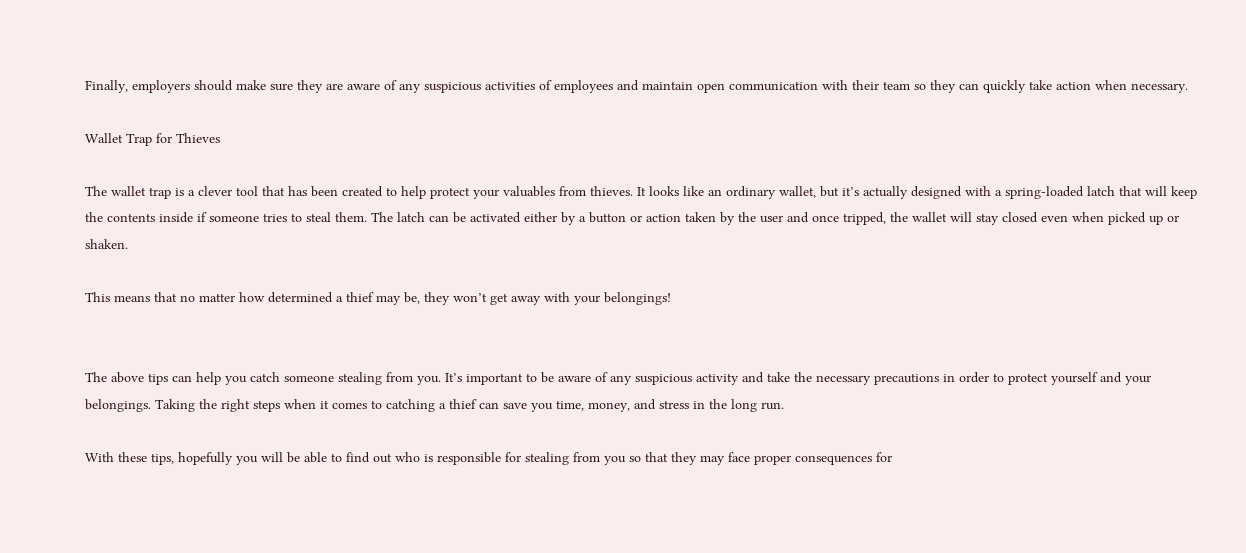Finally, employers should make sure they are aware of any suspicious activities of employees and maintain open communication with their team so they can quickly take action when necessary.

Wallet Trap for Thieves

The wallet trap is a clever tool that has been created to help protect your valuables from thieves. It looks like an ordinary wallet, but it’s actually designed with a spring-loaded latch that will keep the contents inside if someone tries to steal them. The latch can be activated either by a button or action taken by the user and once tripped, the wallet will stay closed even when picked up or shaken.

This means that no matter how determined a thief may be, they won’t get away with your belongings!


The above tips can help you catch someone stealing from you. It’s important to be aware of any suspicious activity and take the necessary precautions in order to protect yourself and your belongings. Taking the right steps when it comes to catching a thief can save you time, money, and stress in the long run.

With these tips, hopefully you will be able to find out who is responsible for stealing from you so that they may face proper consequences for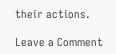their actions.

Leave a Comment